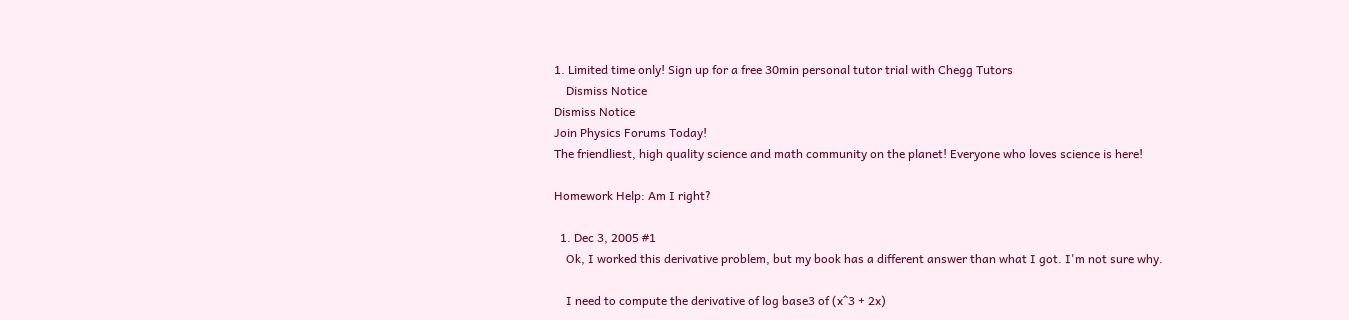1. Limited time only! Sign up for a free 30min personal tutor trial with Chegg Tutors
    Dismiss Notice
Dismiss Notice
Join Physics Forums Today!
The friendliest, high quality science and math community on the planet! Everyone who loves science is here!

Homework Help: Am I right?

  1. Dec 3, 2005 #1
    Ok, I worked this derivative problem, but my book has a different answer than what I got. I'm not sure why.

    I need to compute the derivative of log base3 of (x^3 + 2x)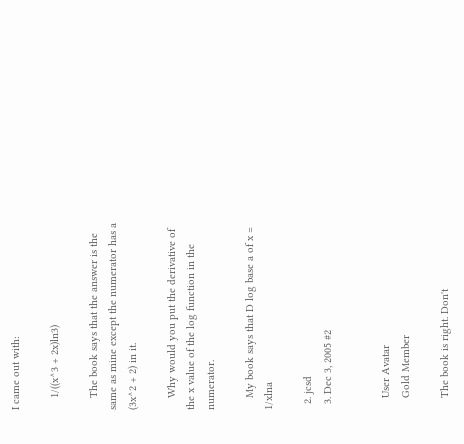I came out with:

    1/((x^3 + 2x)ln3)

    The book says that the answer is the same as mine except the numerator has a (3x^2 + 2) in it.

    Why would you put the derivative of the x value of the log function in the numerator.

    My book says that D log base a of x = 1/xlna

  2. jcsd
  3. Dec 3, 2005 #2


    User Avatar
    Gold Member

    The book is right. Don't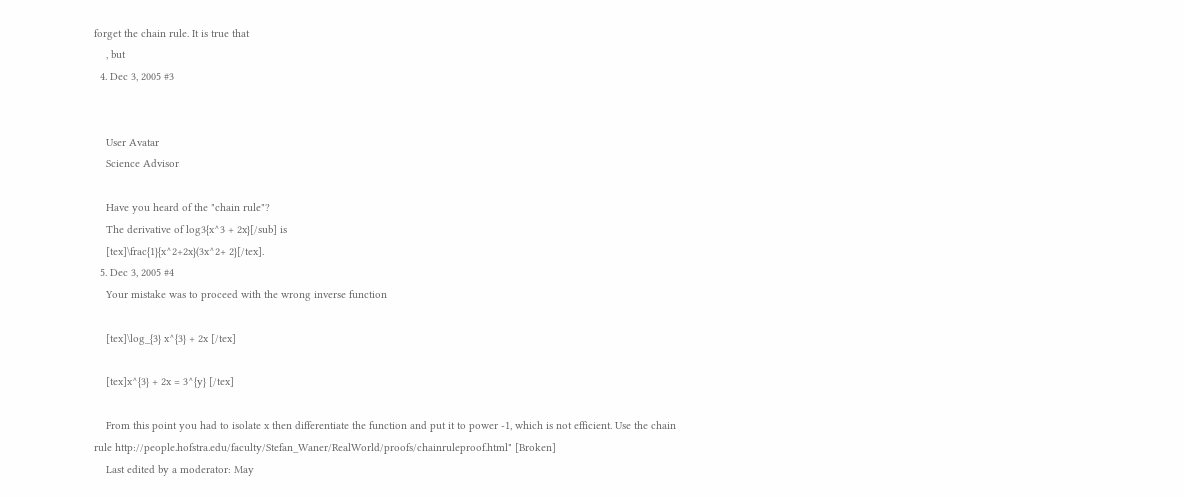forget the chain rule. It is true that
    , but
  4. Dec 3, 2005 #3


    User Avatar
    Science Advisor

    Have you heard of the "chain rule"?
    The derivative of log3{x^3 + 2x}[/sub] is
    [tex]\frac{1}{x^2+2x}(3x^2+ 2}[/tex].
  5. Dec 3, 2005 #4
    Your mistake was to proceed with the wrong inverse function

    [tex]\log_{3} x^{3} + 2x [/tex]

    [tex]x^{3} + 2x = 3^{y} [/tex]

    From this point you had to isolate x then differentiate the function and put it to power -1, which is not efficient. Use the chain rule http://people.hofstra.edu/faculty/Stefan_Waner/RealWorld/proofs/chainruleproof.html" [Broken]
    Last edited by a moderator: May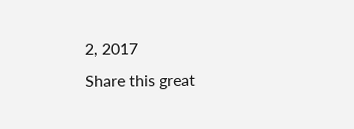2, 2017
Share this great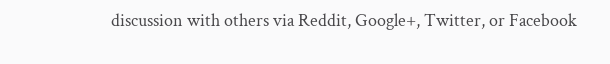discussion with others via Reddit, Google+, Twitter, or Facebook